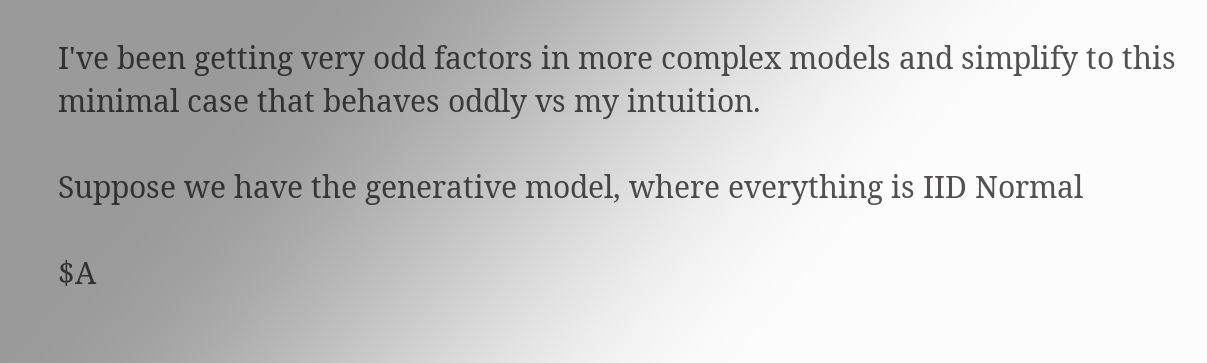I've been getting very odd factors in more complex models and simplify to this minimal case that behaves oddly vs my intuition.

Suppose we have the generative model, where everything is IID Normal

$A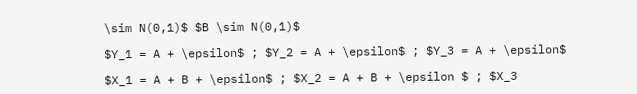\sim N(0,1)$ $B \sim N(0,1)$

$Y_1 = A + \epsilon$ ; $Y_2 = A + \epsilon$ ; $Y_3 = A + \epsilon$

$X_1 = A + B + \epsilon$ ; $X_2 = A + B + \epsilon $ ; $X_3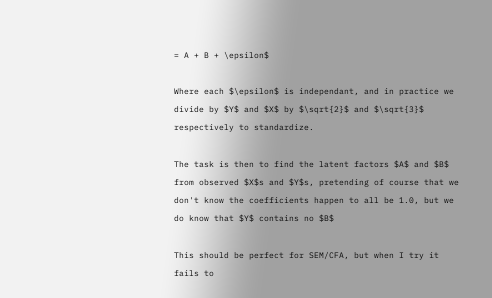= A + B + \epsilon$

Where each $\epsilon$ is independant, and in practice we divide by $Y$ and $X$ by $\sqrt{2}$ and $\sqrt{3}$ respectively to standardize.

The task is then to find the latent factors $A$ and $B$ from observed $X$s and $Y$s, pretending of course that we don't know the coefficients happen to all be 1.0, but we do know that $Y$ contains no $B$

This should be perfect for SEM/CFA, but when I try it fails to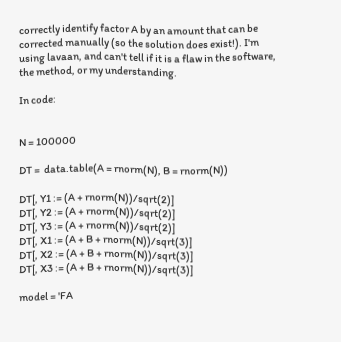correctly identify factor A by an amount that can be corrected manually (so the solution does exist!). I'm using lavaan, and can't tell if it is a flaw in the software, the method, or my understanding.

In code:


N = 100000

DT =  data.table(A = rnorm(N), B = rnorm(N))

DT[, Y1 := (A + rnorm(N))/sqrt(2)]
DT[, Y2 := (A + rnorm(N))/sqrt(2)]
DT[, Y3 := (A + rnorm(N))/sqrt(2)]
DT[, X1 := (A + B + rnorm(N))/sqrt(3)]
DT[, X2 := (A + B + rnorm(N))/sqrt(3)]
DT[, X3 := (A + B + rnorm(N))/sqrt(3)]

model = 'FA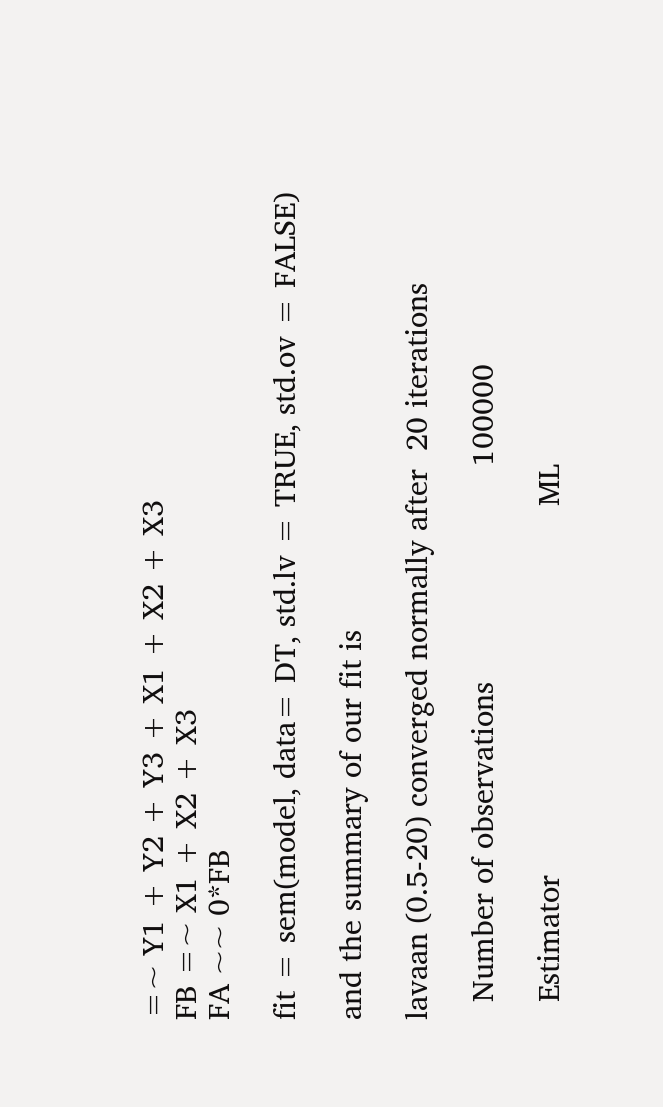=~ Y1 + Y2 + Y3 + X1 + X2 + X3
FB =~ X1 + X2 + X3
FA ~~ 0*FB

fit = sem(model, data= DT, std.lv = TRUE, std.ov = FALSE)

and the summary of our fit is

lavaan (0.5-20) converged normally after  20 iterations

  Number of observations                        100000

  Estimator                                         ML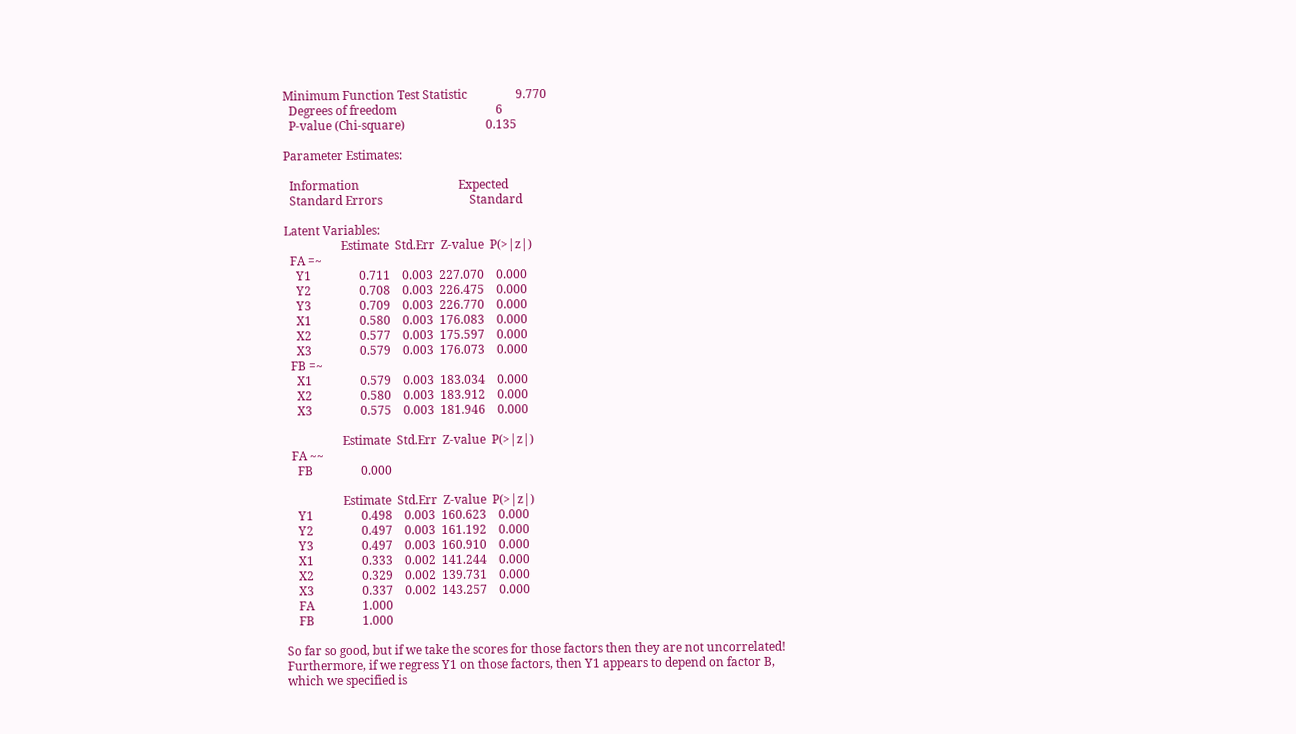Minimum Function Test Statistic                9.770
  Degrees of freedom                                 6
  P-value (Chi-square)                           0.135

Parameter Estimates:

  Information                                 Expected
  Standard Errors                             Standard

Latent Variables:
                   Estimate  Std.Err  Z-value  P(>|z|)
  FA =~
    Y1                0.711    0.003  227.070    0.000
    Y2                0.708    0.003  226.475    0.000
    Y3                0.709    0.003  226.770    0.000
    X1                0.580    0.003  176.083    0.000
    X2                0.577    0.003  175.597    0.000
    X3                0.579    0.003  176.073    0.000
  FB =~
    X1                0.579    0.003  183.034    0.000
    X2                0.580    0.003  183.912    0.000
    X3                0.575    0.003  181.946    0.000

                   Estimate  Std.Err  Z-value  P(>|z|)
  FA ~~
    FB                0.000

                   Estimate  Std.Err  Z-value  P(>|z|)
    Y1                0.498    0.003  160.623    0.000
    Y2                0.497    0.003  161.192    0.000
    Y3                0.497    0.003  160.910    0.000
    X1                0.333    0.002  141.244    0.000
    X2                0.329    0.002  139.731    0.000
    X3                0.337    0.002  143.257    0.000
    FA                1.000
    FB                1.000

So far so good, but if we take the scores for those factors then they are not uncorrelated! Furthermore, if we regress Y1 on those factors, then Y1 appears to depend on factor B, which we specified is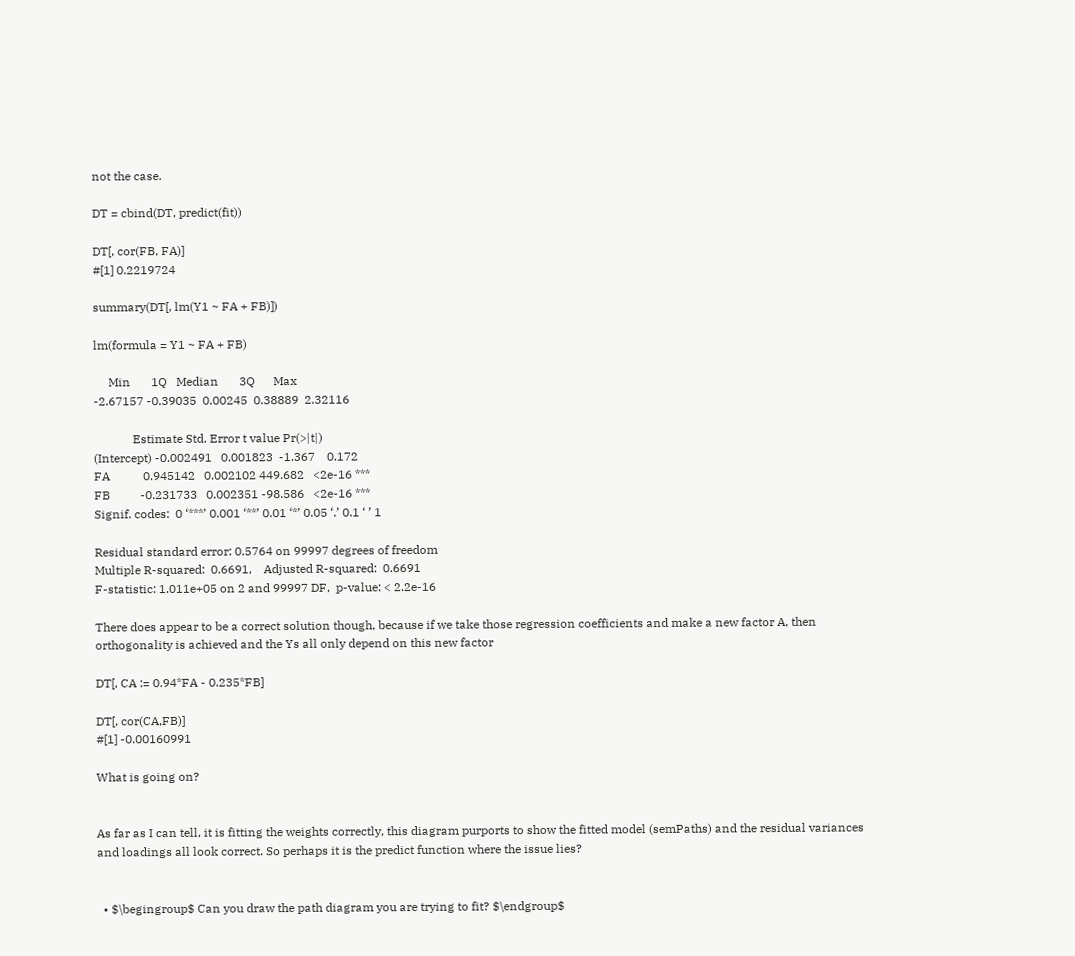not the case.

DT = cbind(DT, predict(fit))

DT[, cor(FB, FA)]
#[1] 0.2219724

summary(DT[, lm(Y1 ~ FA + FB)])

lm(formula = Y1 ~ FA + FB)

     Min       1Q   Median       3Q      Max
-2.67157 -0.39035  0.00245  0.38889  2.32116

             Estimate Std. Error t value Pr(>|t|)
(Intercept) -0.002491   0.001823  -1.367    0.172
FA           0.945142   0.002102 449.682   <2e-16 ***
FB          -0.231733   0.002351 -98.586   <2e-16 ***
Signif. codes:  0 ‘***’ 0.001 ‘**’ 0.01 ‘*’ 0.05 ‘.’ 0.1 ‘ ’ 1

Residual standard error: 0.5764 on 99997 degrees of freedom
Multiple R-squared:  0.6691,    Adjusted R-squared:  0.6691
F-statistic: 1.011e+05 on 2 and 99997 DF,  p-value: < 2.2e-16

There does appear to be a correct solution though, because if we take those regression coefficients and make a new factor A, then orthogonality is achieved and the Ys all only depend on this new factor

DT[, CA := 0.94*FA - 0.235*FB]

DT[, cor(CA,FB)]
#[1] -0.00160991

What is going on?


As far as I can tell, it is fitting the weights correctly, this diagram purports to show the fitted model (semPaths) and the residual variances and loadings all look correct. So perhaps it is the predict function where the issue lies?


  • $\begingroup$ Can you draw the path diagram you are trying to fit? $\endgroup$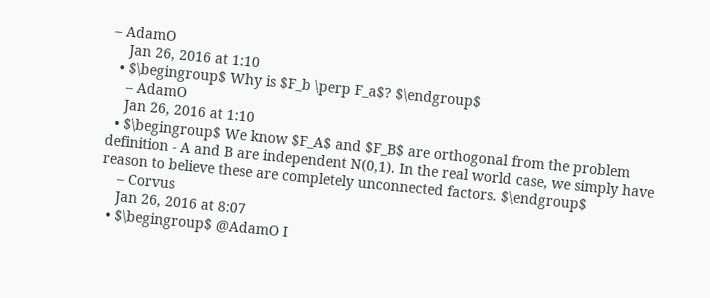– AdamO
    Jan 26, 2016 at 1:10
  • $\begingroup$ Why is $F_b \perp F_a$? $\endgroup$
    – AdamO
    Jan 26, 2016 at 1:10
  • $\begingroup$ We know $F_A$ and $F_B$ are orthogonal from the problem definition - A and B are independent N(0,1). In the real world case, we simply have reason to believe these are completely unconnected factors. $\endgroup$
    – Corvus
    Jan 26, 2016 at 8:07
  • $\begingroup$ @AdamO I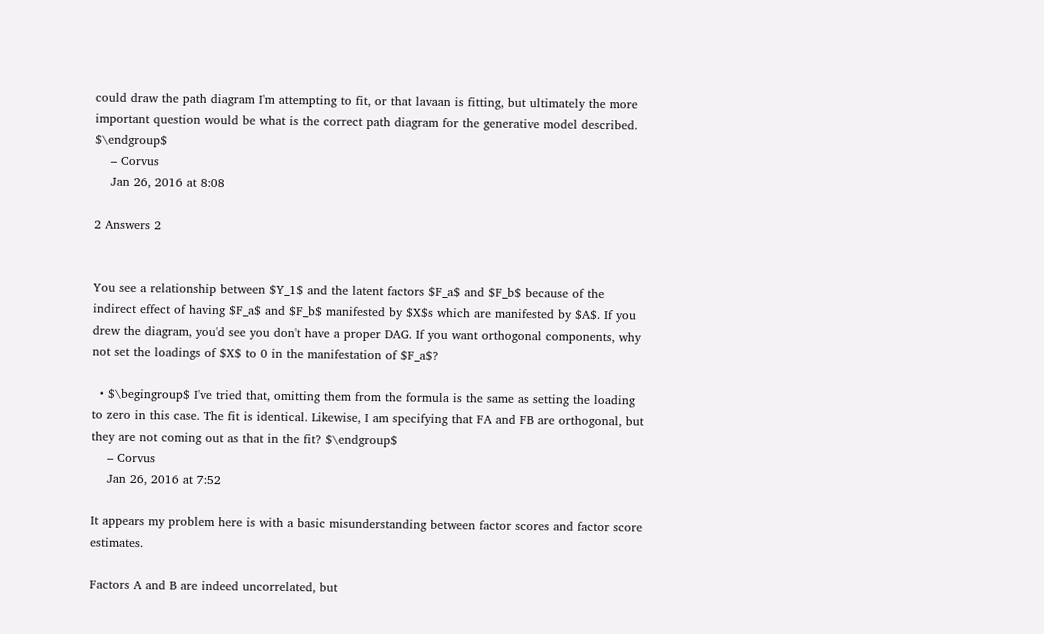could draw the path diagram I'm attempting to fit, or that lavaan is fitting, but ultimately the more important question would be what is the correct path diagram for the generative model described. $\endgroup$
    – Corvus
    Jan 26, 2016 at 8:08

2 Answers 2


You see a relationship between $Y_1$ and the latent factors $F_a$ and $F_b$ because of the indirect effect of having $F_a$ and $F_b$ manifested by $X$s which are manifested by $A$. If you drew the diagram, you'd see you don't have a proper DAG. If you want orthogonal components, why not set the loadings of $X$ to 0 in the manifestation of $F_a$?

  • $\begingroup$ I've tried that, omitting them from the formula is the same as setting the loading to zero in this case. The fit is identical. Likewise, I am specifying that FA and FB are orthogonal, but they are not coming out as that in the fit? $\endgroup$
    – Corvus
    Jan 26, 2016 at 7:52

It appears my problem here is with a basic misunderstanding between factor scores and factor score estimates.

Factors A and B are indeed uncorrelated, but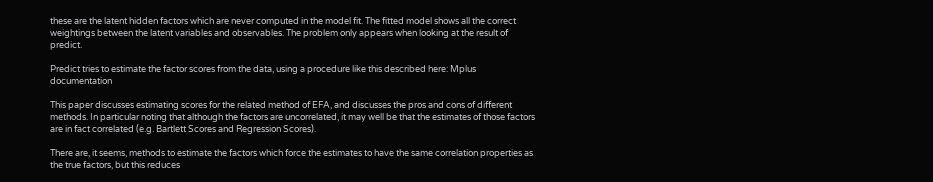these are the latent hidden factors which are never computed in the model fit. The fitted model shows all the correct weightings between the latent variables and observables. The problem only appears when looking at the result of predict.

Predict tries to estimate the factor scores from the data, using a procedure like this described here: Mplus documentation

This paper discusses estimating scores for the related method of EFA, and discusses the pros and cons of different methods. In particular noting that although the factors are uncorrelated, it may well be that the estimates of those factors are in fact correlated (e.g. Bartlett Scores and Regression Scores).

There are, it seems, methods to estimate the factors which force the estimates to have the same correlation properties as the true factors, but this reduces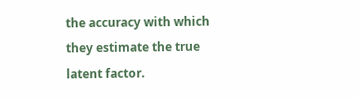the accuracy with which they estimate the true latent factor.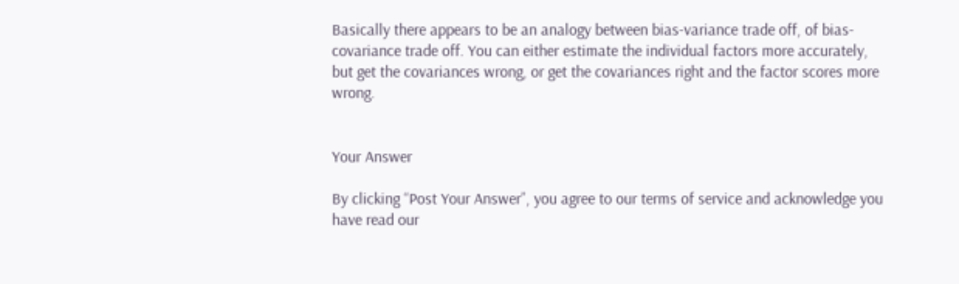Basically there appears to be an analogy between bias-variance trade off, of bias-covariance trade off. You can either estimate the individual factors more accurately, but get the covariances wrong, or get the covariances right and the factor scores more wrong.


Your Answer

By clicking “Post Your Answer”, you agree to our terms of service and acknowledge you have read our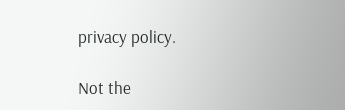privacy policy.

Not the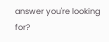answer you're looking for?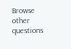Browse other questions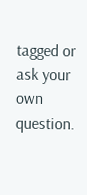tagged or ask your own question.